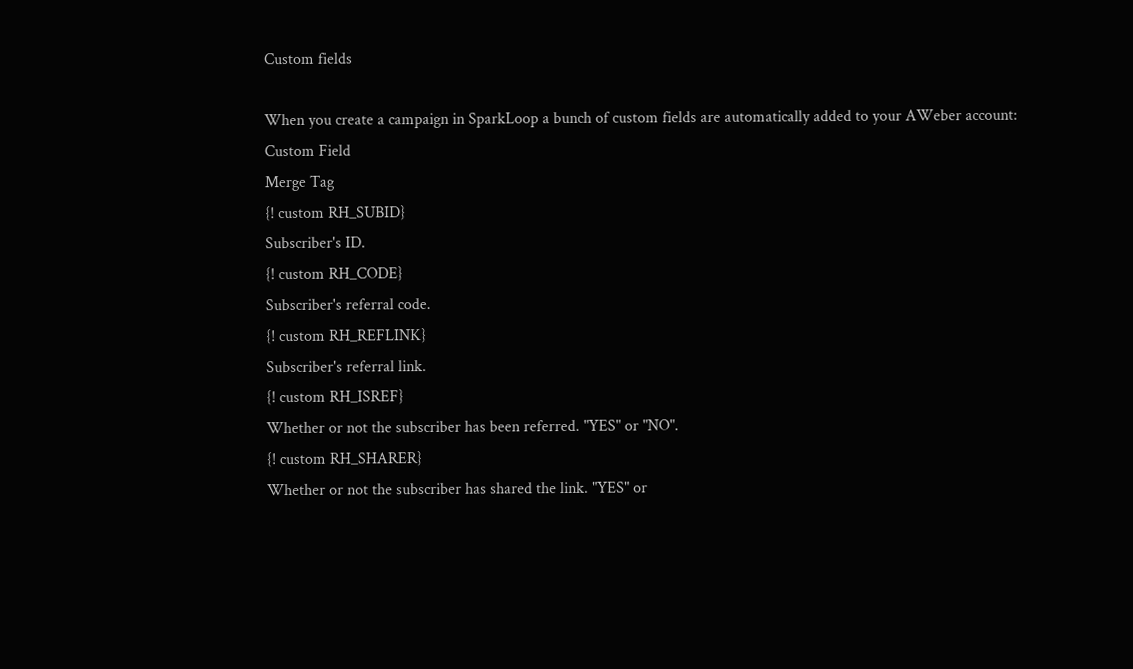Custom fields

When you create a campaign in SparkLoop a bunch of custom fields are automatically added to your AWeber account:
Custom Field
Merge Tag
{! custom RH_SUBID}
Subscriber's ID.
{! custom RH_CODE}
Subscriber's referral code.
{! custom RH_REFLINK}
Subscriber's referral link.
{! custom RH_ISREF}
Whether or not the subscriber has been referred. "YES" or "NO".
{! custom RH_SHARER}
Whether or not the subscriber has shared the link. "YES" or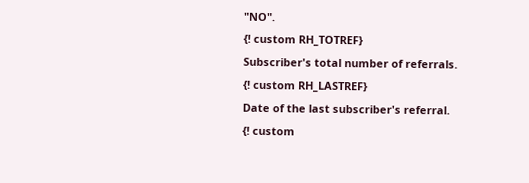"NO".
{! custom RH_TOTREF}
Subscriber's total number of referrals.
{! custom RH_LASTREF}
Date of the last subscriber's referral.
{! custom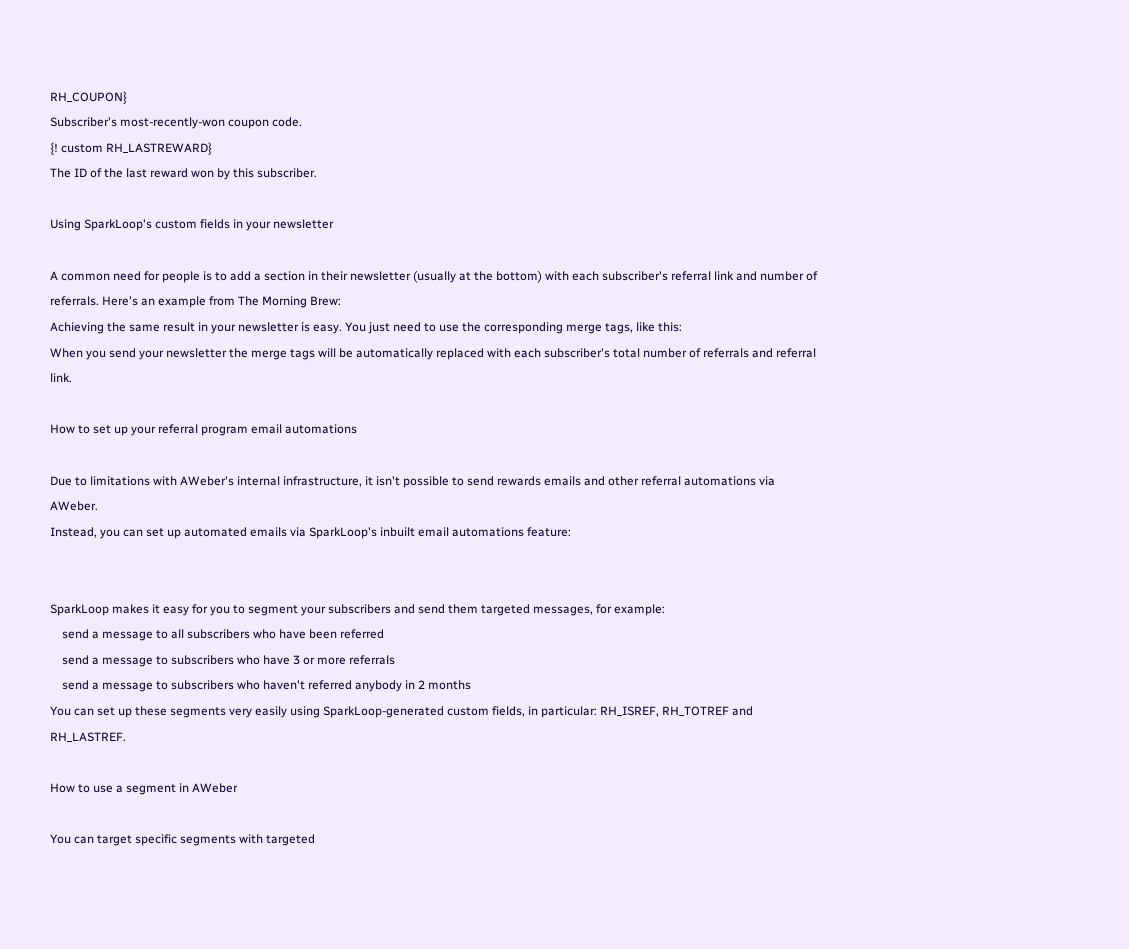RH_COUPON}
Subscriber's most-recently-won coupon code.
{! custom RH_LASTREWARD}
The ID of the last reward won by this subscriber.

Using SparkLoop's custom fields in your newsletter

A common need for people is to add a section in their newsletter (usually at the bottom) with each subscriber's referral link and number of referrals. Here's an example from The Morning Brew:
Achieving the same result in your newsletter is easy. You just need to use the corresponding merge tags, like this:
When you send your newsletter the merge tags will be automatically replaced with each subscriber's total number of referrals and referral link.

How to set up your referral program email automations

Due to limitations with AWeber's internal infrastructure, it isn't possible to send rewards emails and other referral automations via AWeber.
Instead, you can set up automated emails via SparkLoop's inbuilt email automations feature:


SparkLoop makes it easy for you to segment your subscribers and send them targeted messages, for example:
    send a message to all subscribers who have been referred
    send a message to subscribers who have 3 or more referrals
    send a message to subscribers who haven't referred anybody in 2 months
You can set up these segments very easily using SparkLoop-generated custom fields, in particular: RH_ISREF, RH_TOTREF and RH_LASTREF.

How to use a segment in AWeber

You can target specific segments with targeted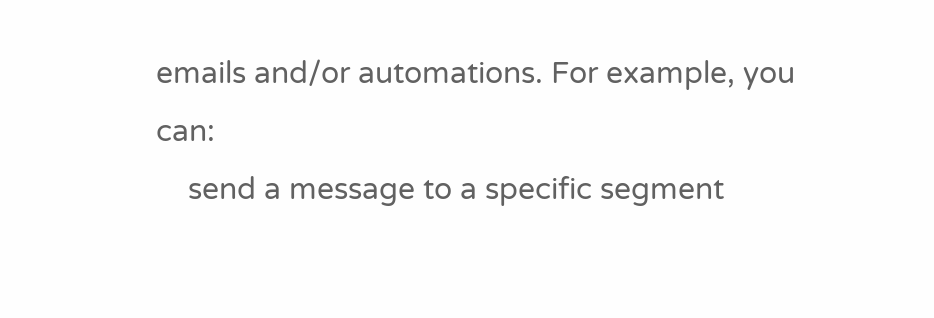emails and/or automations. For example, you can:
    send a message to a specific segment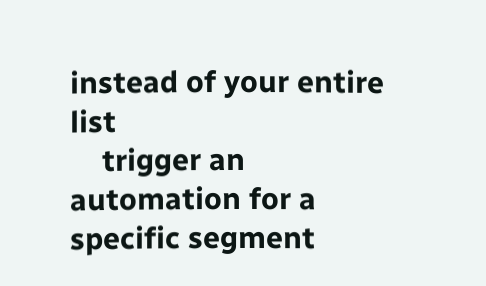instead of your entire list
    trigger an automation for a specific segment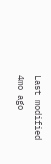Last modified 4mo ago